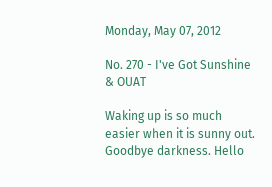Monday, May 07, 2012

No. 270 - I've Got Sunshine & OUAT

Waking up is so much easier when it is sunny out.
Goodbye darkness. Hello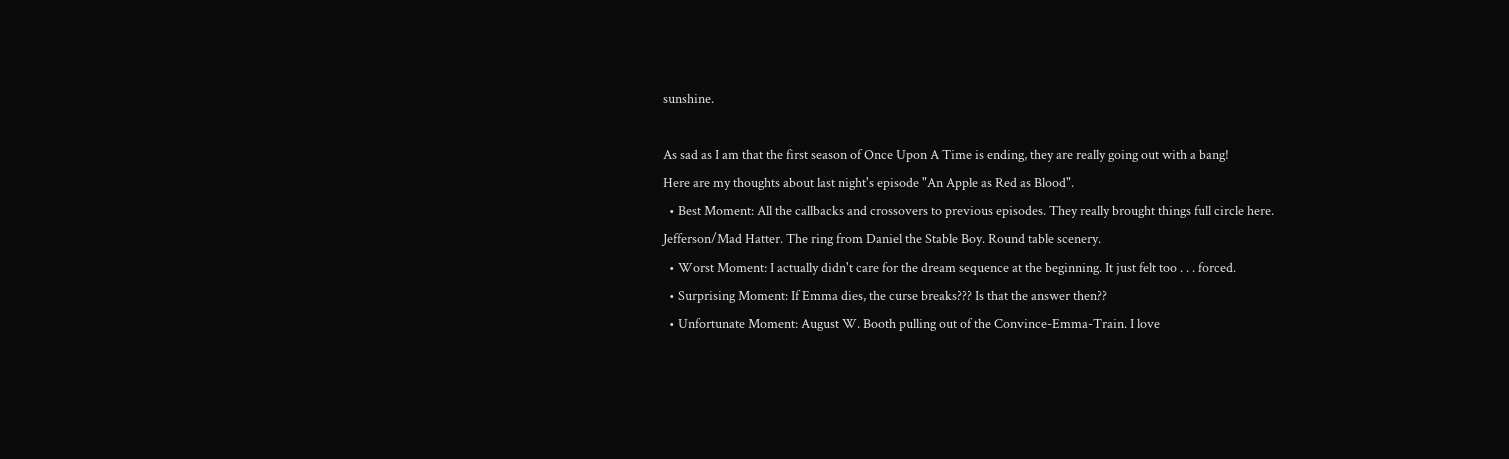sunshine.

As sad as I am that the first season of Once Upon A Time is ending, they are really going out with a bang!
Here are my thoughts about last night's episode "An Apple as Red as Blood".
  • Best Moment: All the callbacks and crossovers to previous episodes. They really brought things full circle here. Jefferson/Mad Hatter. The ring from Daniel the Stable Boy. Round table scenery.
  • Worst Moment: I actually didn't care for the dream sequence at the beginning. It just felt too . . . forced.
  • Surprising Moment: If Emma dies, the curse breaks??? Is that the answer then??
  • Unfortunate Moment: August W. Booth pulling out of the Convince-Emma-Train. I love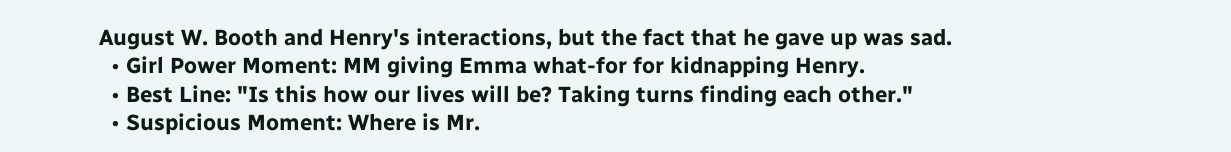August W. Booth and Henry's interactions, but the fact that he gave up was sad.
  • Girl Power Moment: MM giving Emma what-for for kidnapping Henry.
  • Best Line: "Is this how our lives will be? Taking turns finding each other."
  • Suspicious Moment: Where is Mr.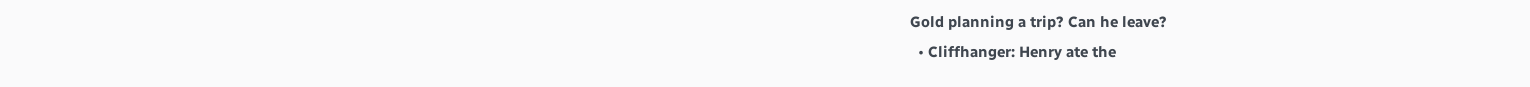Gold planning a trip? Can he leave?
  • Cliffhanger: Henry ate the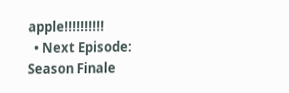apple!!!!!!!!!!
  • Next Episode: Season Finale